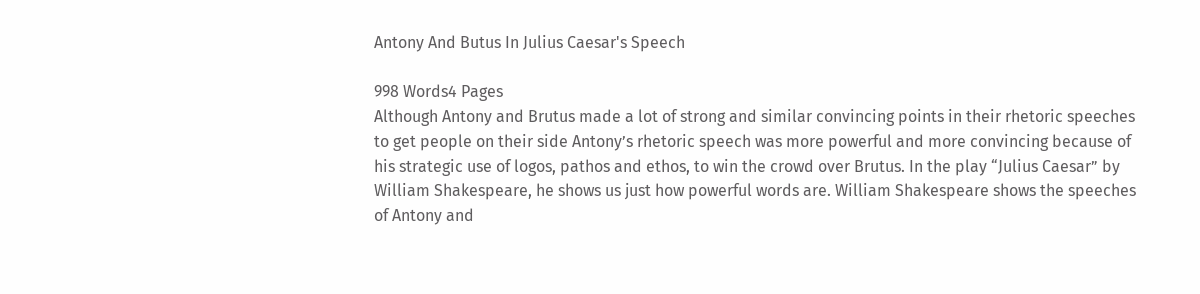Antony And Butus In Julius Caesar's Speech

998 Words4 Pages
Although Antony and Brutus made a lot of strong and similar convincing points in their rhetoric speeches to get people on their side Antony’s rhetoric speech was more powerful and more convincing because of his strategic use of logos, pathos and ethos, to win the crowd over Brutus. In the play “Julius Caesar” by William Shakespeare, he shows us just how powerful words are. William Shakespeare shows the speeches of Antony and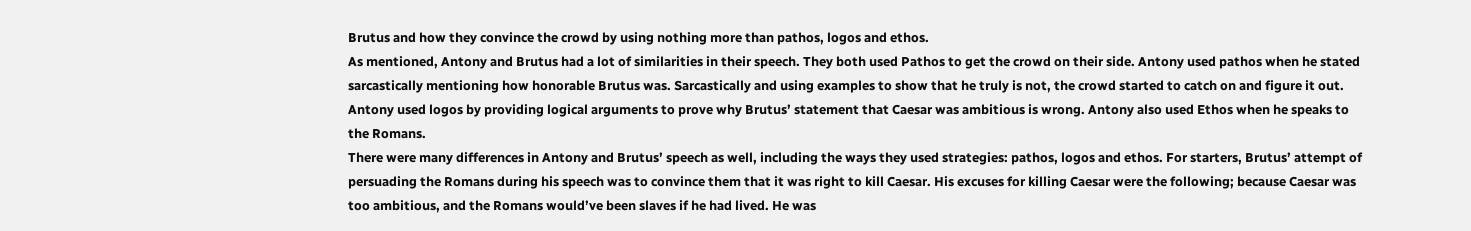Brutus and how they convince the crowd by using nothing more than pathos, logos and ethos.
As mentioned, Antony and Brutus had a lot of similarities in their speech. They both used Pathos to get the crowd on their side. Antony used pathos when he stated sarcastically mentioning how honorable Brutus was. Sarcastically and using examples to show that he truly is not, the crowd started to catch on and figure it out. Antony used logos by providing logical arguments to prove why Brutus’ statement that Caesar was ambitious is wrong. Antony also used Ethos when he speaks to the Romans.
There were many differences in Antony and Brutus’ speech as well, including the ways they used strategies: pathos, logos and ethos. For starters, Brutus’ attempt of persuading the Romans during his speech was to convince them that it was right to kill Caesar. His excuses for killing Caesar were the following; because Caesar was too ambitious, and the Romans would’ve been slaves if he had lived. He was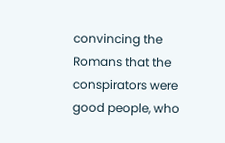convincing the Romans that the conspirators were good people, who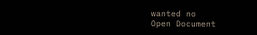wanted no
Open Document